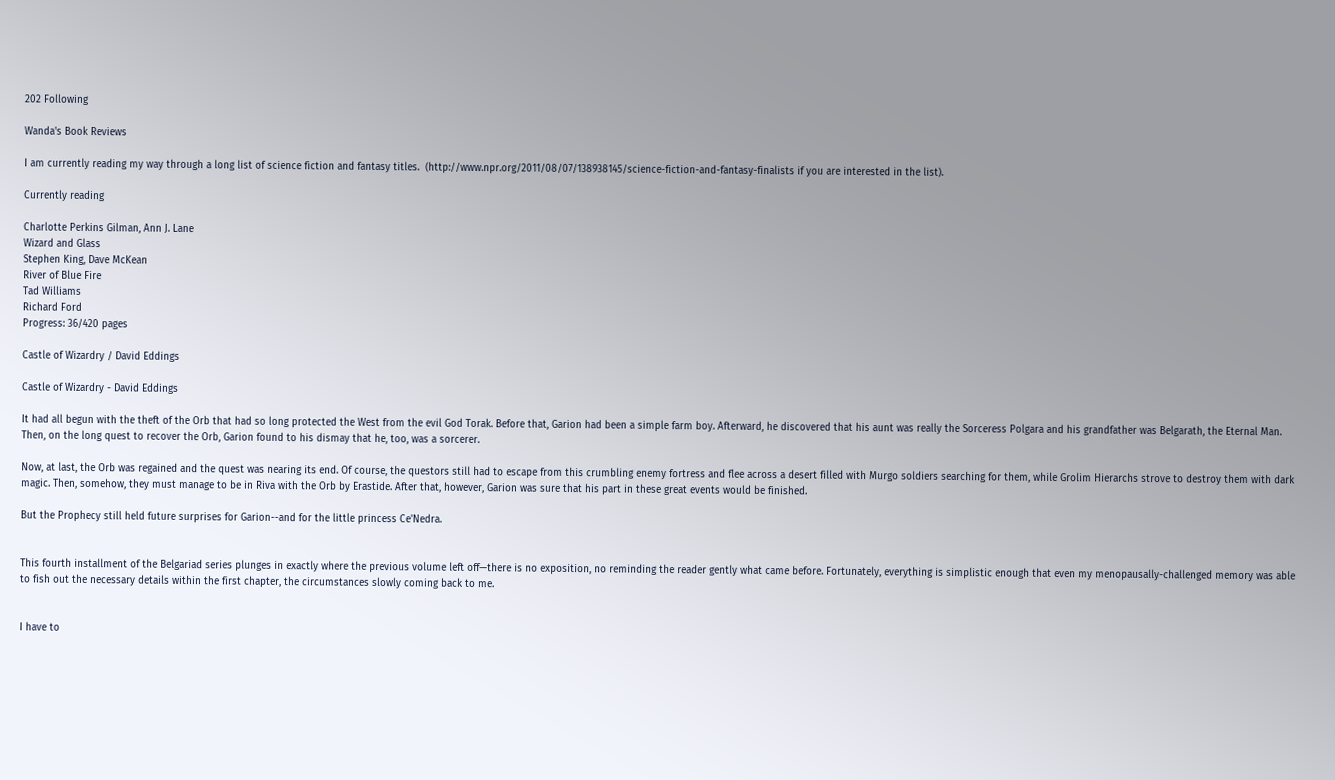202 Following

Wanda's Book Reviews

I am currently reading my way through a long list of science fiction and fantasy titles.  (http://www.npr.org/2011/08/07/138938145/science-fiction-and-fantasy-finalists if you are interested in the list).

Currently reading

Charlotte Perkins Gilman, Ann J. Lane
Wizard and Glass
Stephen King, Dave McKean
River of Blue Fire
Tad Williams
Richard Ford
Progress: 36/420 pages

Castle of Wizardry / David Eddings

Castle of Wizardry - David Eddings

It had all begun with the theft of the Orb that had so long protected the West from the evil God Torak. Before that, Garion had been a simple farm boy. Afterward, he discovered that his aunt was really the Sorceress Polgara and his grandfather was Belgarath, the Eternal Man. Then, on the long quest to recover the Orb, Garion found to his dismay that he, too, was a sorcerer.

Now, at last, the Orb was regained and the quest was nearing its end. Of course, the questors still had to escape from this crumbling enemy fortress and flee across a desert filled with Murgo soldiers searching for them, while Grolim Hierarchs strove to destroy them with dark magic. Then, somehow, they must manage to be in Riva with the Orb by Erastide. After that, however, Garion was sure that his part in these great events would be finished.

But the Prophecy still held future surprises for Garion--and for the little princess Ce'Nedra.


This fourth installment of the Belgariad series plunges in exactly where the previous volume left off—there is no exposition, no reminding the reader gently what came before. Fortunately, everything is simplistic enough that even my menopausally-challenged memory was able to fish out the necessary details within the first chapter, the circumstances slowly coming back to me.


I have to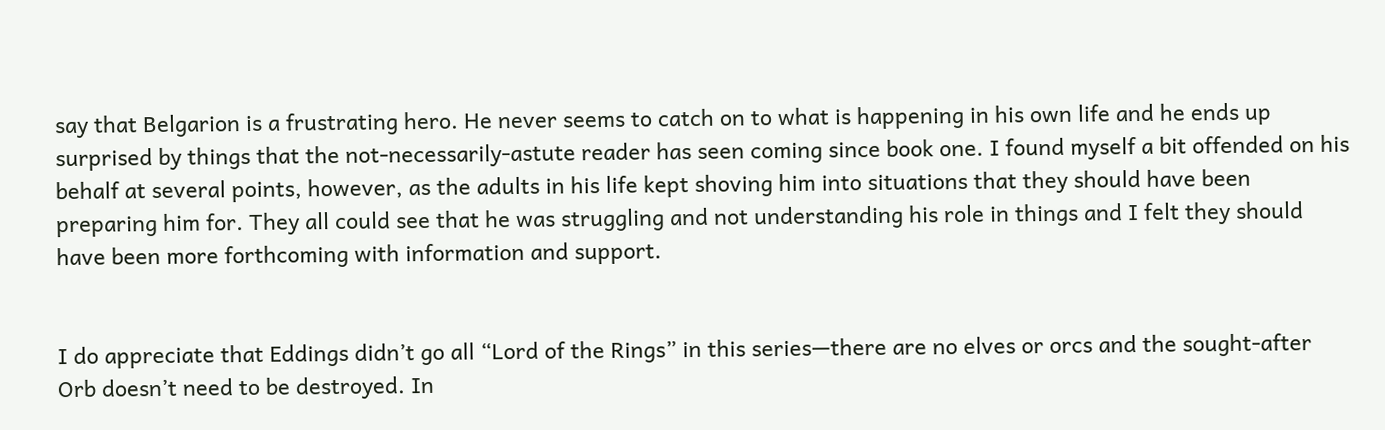say that Belgarion is a frustrating hero. He never seems to catch on to what is happening in his own life and he ends up surprised by things that the not-necessarily-astute reader has seen coming since book one. I found myself a bit offended on his behalf at several points, however, as the adults in his life kept shoving him into situations that they should have been preparing him for. They all could see that he was struggling and not understanding his role in things and I felt they should have been more forthcoming with information and support.


I do appreciate that Eddings didn’t go all “Lord of the Rings” in this series—there are no elves or orcs and the sought-after Orb doesn’t need to be destroyed. In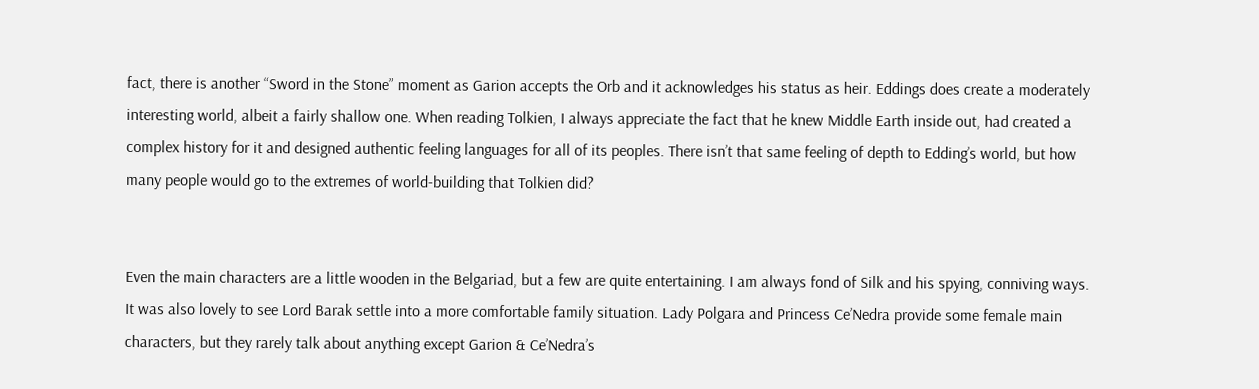fact, there is another “Sword in the Stone” moment as Garion accepts the Orb and it acknowledges his status as heir. Eddings does create a moderately interesting world, albeit a fairly shallow one. When reading Tolkien, I always appreciate the fact that he knew Middle Earth inside out, had created a complex history for it and designed authentic feeling languages for all of its peoples. There isn’t that same feeling of depth to Edding’s world, but how many people would go to the extremes of world-building that Tolkien did?


Even the main characters are a little wooden in the Belgariad, but a few are quite entertaining. I am always fond of Silk and his spying, conniving ways. It was also lovely to see Lord Barak settle into a more comfortable family situation. Lady Polgara and Princess Ce’Nedra provide some female main characters, but they rarely talk about anything except Garion & Ce’Nedra’s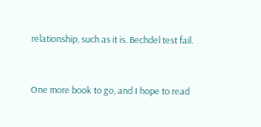relationship, such as it is. Bechdel test fail.


One more book to go, and I hope to read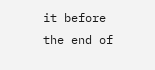it before the end of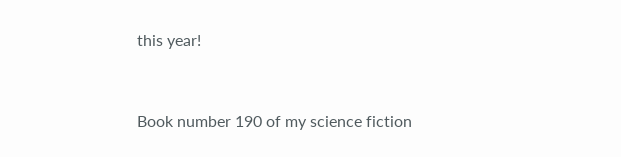this year!


Book number 190 of my science fiction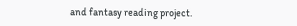and fantasy reading project.